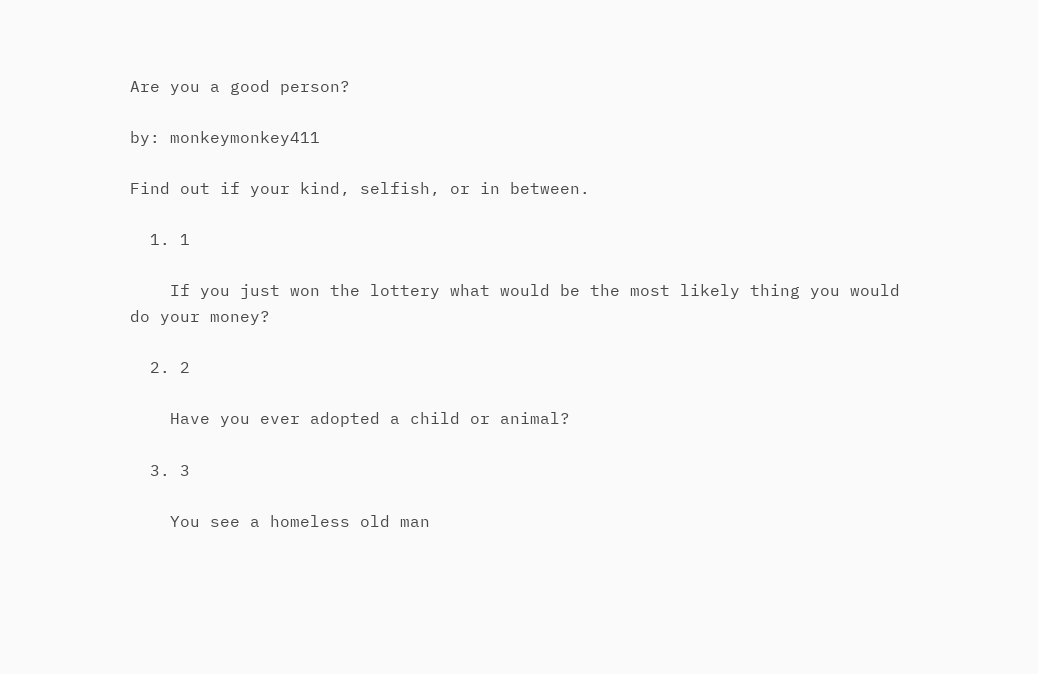Are you a good person?

by: monkeymonkey411

Find out if your kind, selfish, or in between.

  1. 1

    If you just won the lottery what would be the most likely thing you would do your money?

  2. 2

    Have you ever adopted a child or animal?

  3. 3

    You see a homeless old man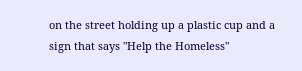on the street holding up a plastic cup and a sign that says "Help the Homeless"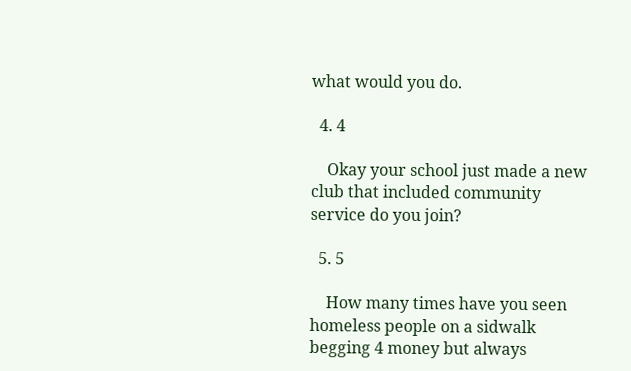what would you do.

  4. 4

    Okay your school just made a new club that included community service do you join?

  5. 5

    How many times have you seen homeless people on a sidwalk begging 4 money but always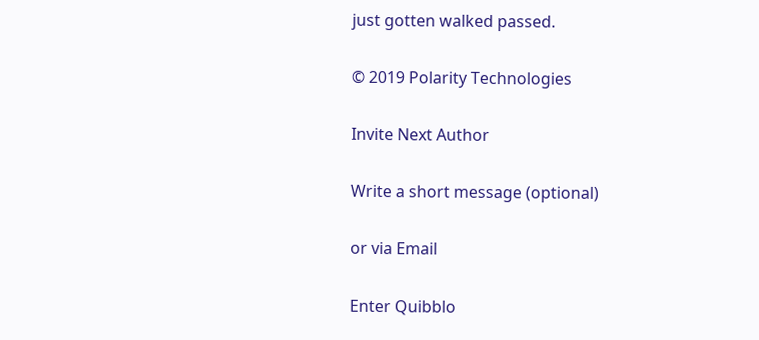just gotten walked passed.

© 2019 Polarity Technologies

Invite Next Author

Write a short message (optional)

or via Email

Enter Quibblo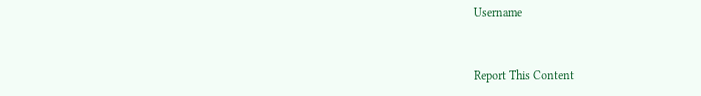Username


Report This Content